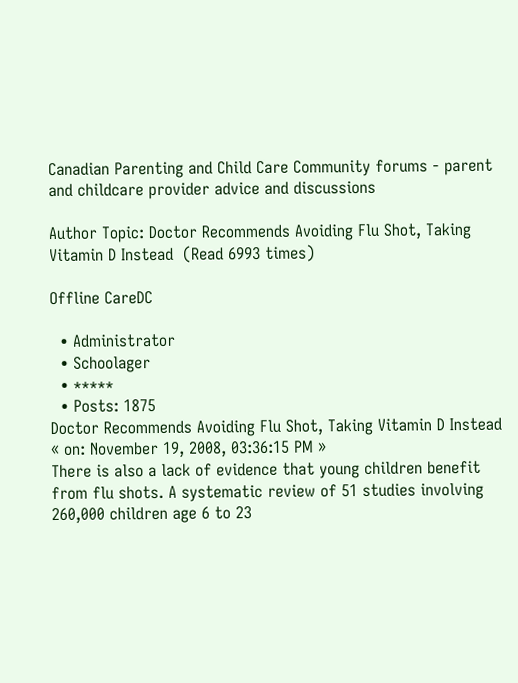Canadian Parenting and Child Care Community forums - parent and childcare provider advice and discussions

Author Topic: Doctor Recommends Avoiding Flu Shot, Taking Vitamin D Instead  (Read 6993 times)

Offline CareDC

  • Administrator
  • Schoolager
  • *****
  • Posts: 1875
Doctor Recommends Avoiding Flu Shot, Taking Vitamin D Instead
« on: November 19, 2008, 03:36:15 PM »
There is also a lack of evidence that young children benefit from flu shots. A systematic review of 51 studies involving 260,000 children age 6 to 23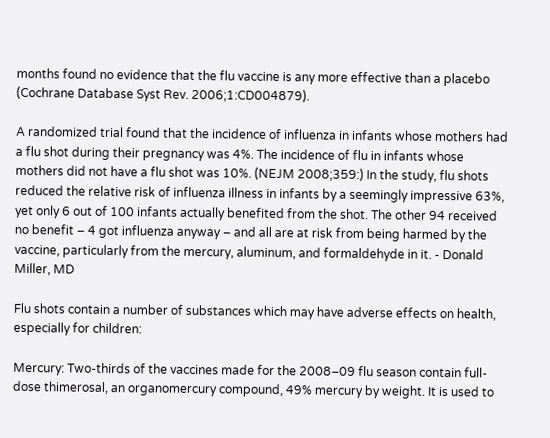months found no evidence that the flu vaccine is any more effective than a placebo (Cochrane Database Syst Rev. 2006;1:CD004879).

A randomized trial found that the incidence of influenza in infants whose mothers had a flu shot during their pregnancy was 4%. The incidence of flu in infants whose mothers did not have a flu shot was 10%. (NEJM 2008;359:) In the study, flu shots reduced the relative risk of influenza illness in infants by a seemingly impressive 63%, yet only 6 out of 100 infants actually benefited from the shot. The other 94 received no benefit – 4 got influenza anyway – and all are at risk from being harmed by the vaccine, particularly from the mercury, aluminum, and formaldehyde in it. - Donald Miller, MD

Flu shots contain a number of substances which may have adverse effects on health, especially for children:

Mercury: Two-thirds of the vaccines made for the 2008–09 flu season contain full-dose thimerosal, an organomercury compound, 49% mercury by weight. It is used to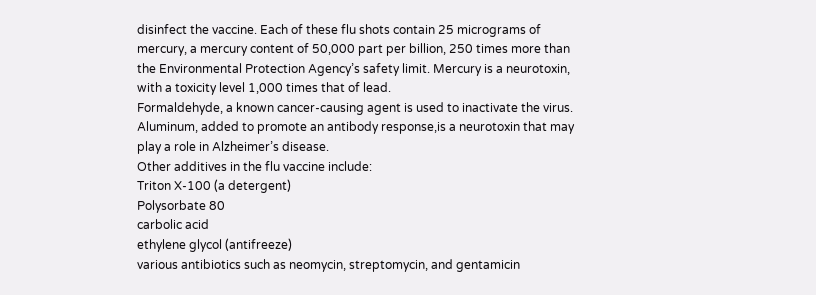disinfect the vaccine. Each of these flu shots contain 25 micrograms of mercury, a mercury content of 50,000 part per billion, 250 times more than the Environmental Protection Agency’s safety limit. Mercury is a neurotoxin, with a toxicity level 1,000 times that of lead.
Formaldehyde, a known cancer-causing agent is used to inactivate the virus.
Aluminum, added to promote an antibody response,is a neurotoxin that may play a role in Alzheimer’s disease.
Other additives in the flu vaccine include:
Triton X-100 (a detergent)
Polysorbate 80
carbolic acid
ethylene glycol (antifreeze)
various antibiotics such as neomycin, streptomycin, and gentamicin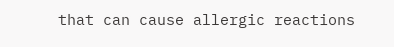that can cause allergic reactions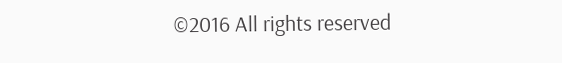©2016 All rights reserved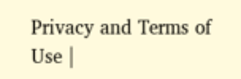Privacy and Terms of Use |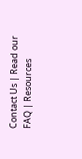Contact Us | Read our FAQ | Resources